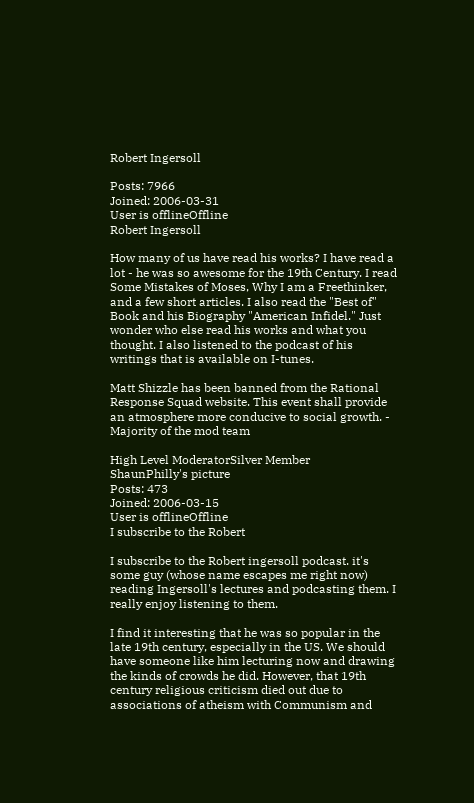Robert Ingersoll

Posts: 7966
Joined: 2006-03-31
User is offlineOffline
Robert Ingersoll

How many of us have read his works? I have read a lot - he was so awesome for the 19th Century. I read Some Mistakes of Moses, Why I am a Freethinker, and a few short articles. I also read the "Best of" Book and his Biography "American Infidel." Just wonder who else read his works and what you thought. I also listened to the podcast of his writings that is available on I-tunes.

Matt Shizzle has been banned from the Rational Response Squad website. This event shall provide an atmosphere more conducive to social growth. - Majority of the mod team

High Level ModeratorSilver Member
ShaunPhilly's picture
Posts: 473
Joined: 2006-03-15
User is offlineOffline
I subscribe to the Robert

I subscribe to the Robert ingersoll podcast. it's some guy (whose name escapes me right now) reading Ingersoll's lectures and podcasting them. I really enjoy listening to them.

I find it interesting that he was so popular in the late 19th century, especially in the US. We should have someone like him lecturing now and drawing the kinds of crowds he did. However, that 19th century religious criticism died out due to associations of atheism with Communism and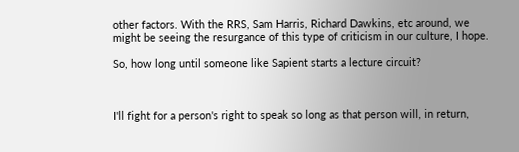other factors. With the RRS, Sam Harris, Richard Dawkins, etc around, we might be seeing the resurgance of this type of criticism in our culture, I hope.

So, how long until someone like Sapient starts a lecture circuit?



I'll fight for a person's right to speak so long as that person will, in return,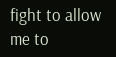fight to allow me to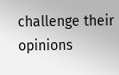challenge their opinions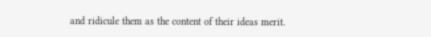and ridicule them as the content of their ideas merit.